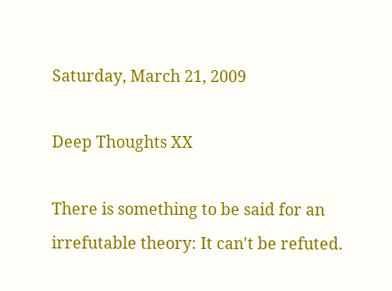Saturday, March 21, 2009

Deep Thoughts XX

There is something to be said for an irrefutable theory: It can't be refuted.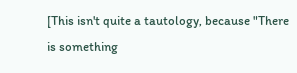[This isn't quite a tautology, because "There is something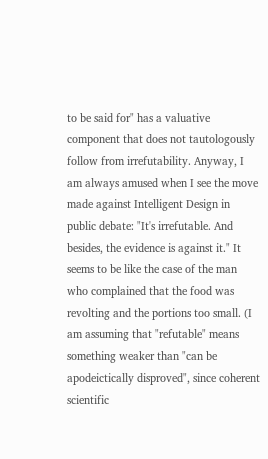to be said for" has a valuative component that does not tautologously follow from irrefutability. Anyway, I am always amused when I see the move made against Intelligent Design in public debate: "It's irrefutable. And besides, the evidence is against it." It seems to be like the case of the man who complained that the food was revolting and the portions too small. (I am assuming that "refutable" means something weaker than "can be apodeictically disproved", since coherent scientific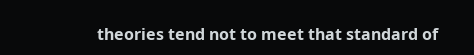theories tend not to meet that standard of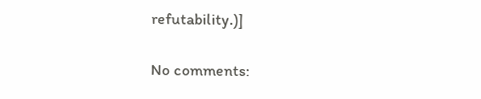refutability.)]

No comments: